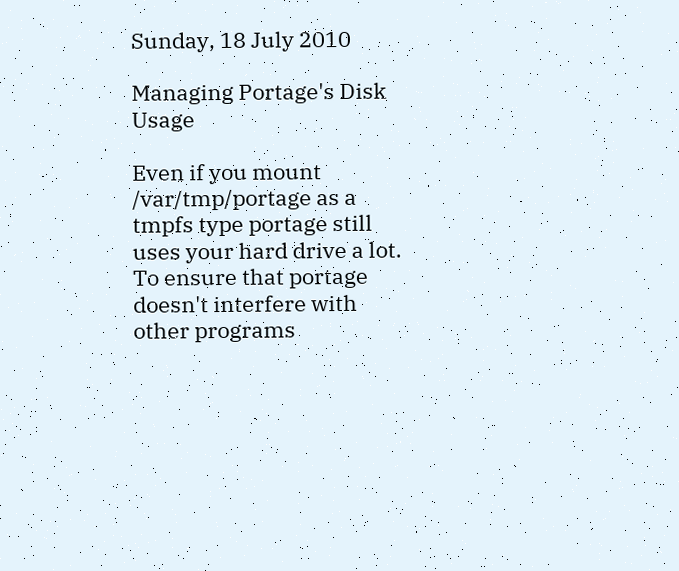Sunday, 18 July 2010

Managing Portage's Disk Usage

Even if you mount /var/tmp/portage as a tmpfs type portage still uses your hard drive a lot. To ensure that portage doesn't interfere with other programs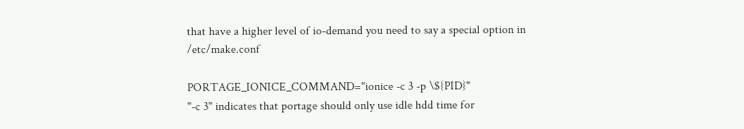that have a higher level of io-demand you need to say a special option in /etc/make.conf

PORTAGE_IONICE_COMMAND="ionice -c 3 -p \${PID}"
"-c 3" indicates that portage should only use idle hdd time for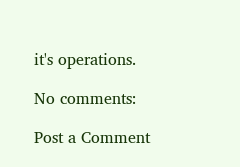it's operations.

No comments:

Post a Comment